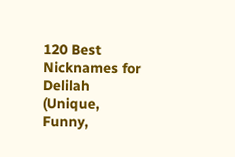120 Best Nicknames for Delilah (Unique, Funny,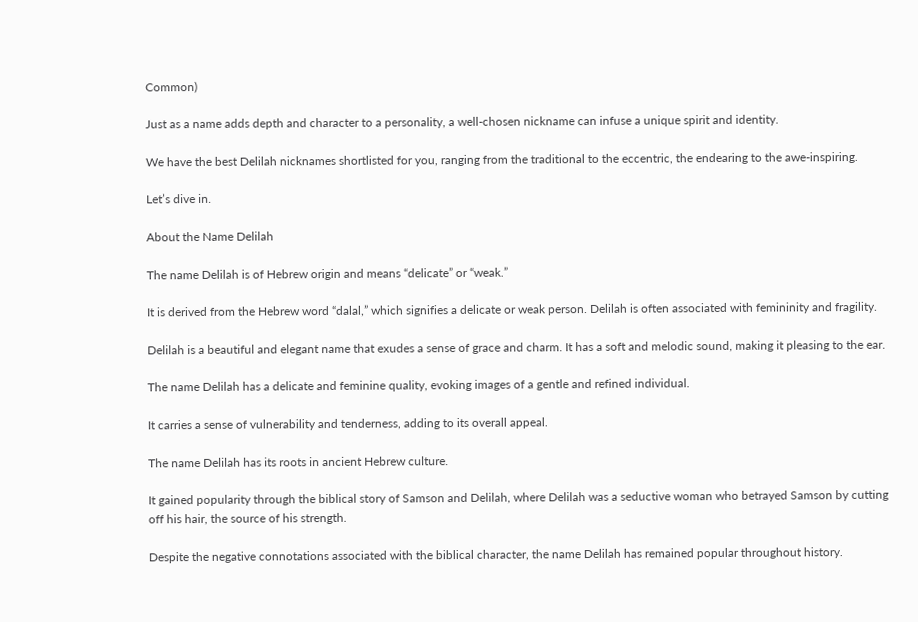Common)

Just as a name adds depth and character to a personality, a well-chosen nickname can infuse a unique spirit and identity.

We have the best Delilah nicknames shortlisted for you, ranging from the traditional to the eccentric, the endearing to the awe-inspiring.

Let’s dive in.

About the Name Delilah

The name Delilah is of Hebrew origin and means “delicate” or “weak.”

It is derived from the Hebrew word “dalal,” which signifies a delicate or weak person. Delilah is often associated with femininity and fragility.

Delilah is a beautiful and elegant name that exudes a sense of grace and charm. It has a soft and melodic sound, making it pleasing to the ear.

The name Delilah has a delicate and feminine quality, evoking images of a gentle and refined individual.

It carries a sense of vulnerability and tenderness, adding to its overall appeal.

The name Delilah has its roots in ancient Hebrew culture.

It gained popularity through the biblical story of Samson and Delilah, where Delilah was a seductive woman who betrayed Samson by cutting off his hair, the source of his strength.

Despite the negative connotations associated with the biblical character, the name Delilah has remained popular throughout history.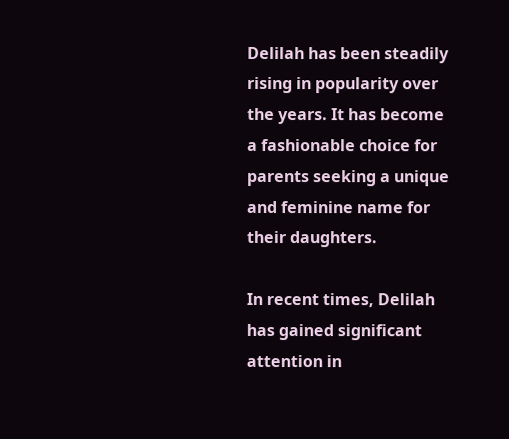Delilah has been steadily rising in popularity over the years. It has become a fashionable choice for parents seeking a unique and feminine name for their daughters.

In recent times, Delilah has gained significant attention in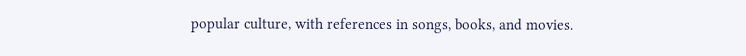popular culture, with references in songs, books, and movies.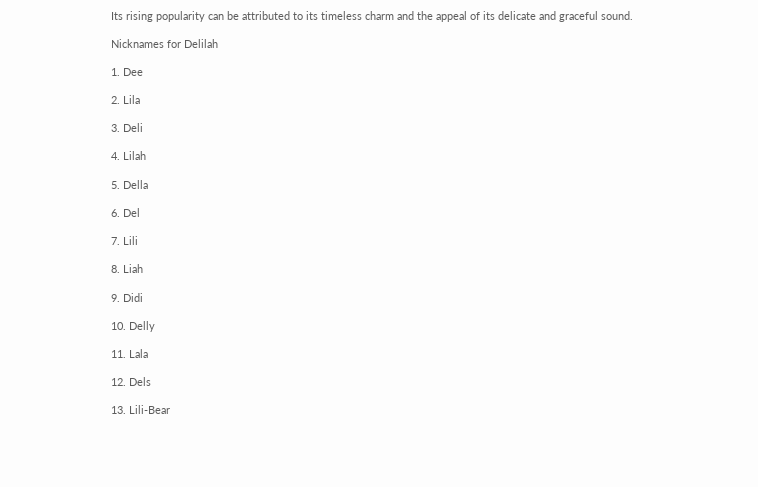Its rising popularity can be attributed to its timeless charm and the appeal of its delicate and graceful sound.

Nicknames for Delilah

1. Dee

2. Lila

3. Deli

4. Lilah

5. Della

6. Del

7. Lili

8. Liah

9. Didi

10. Delly

11. Lala

12. Dels

13. Lili-Bear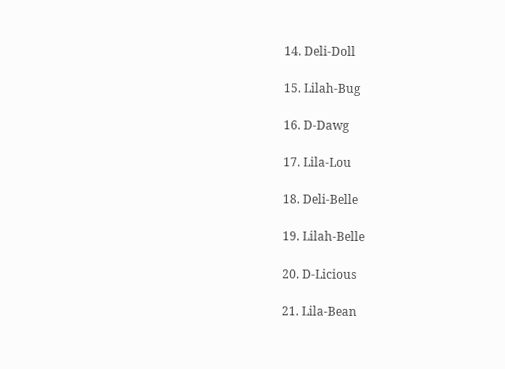14. Deli-Doll

15. Lilah-Bug

16. D-Dawg

17. Lila-Lou

18. Deli-Belle

19. Lilah-Belle

20. D-Licious

21. Lila-Bean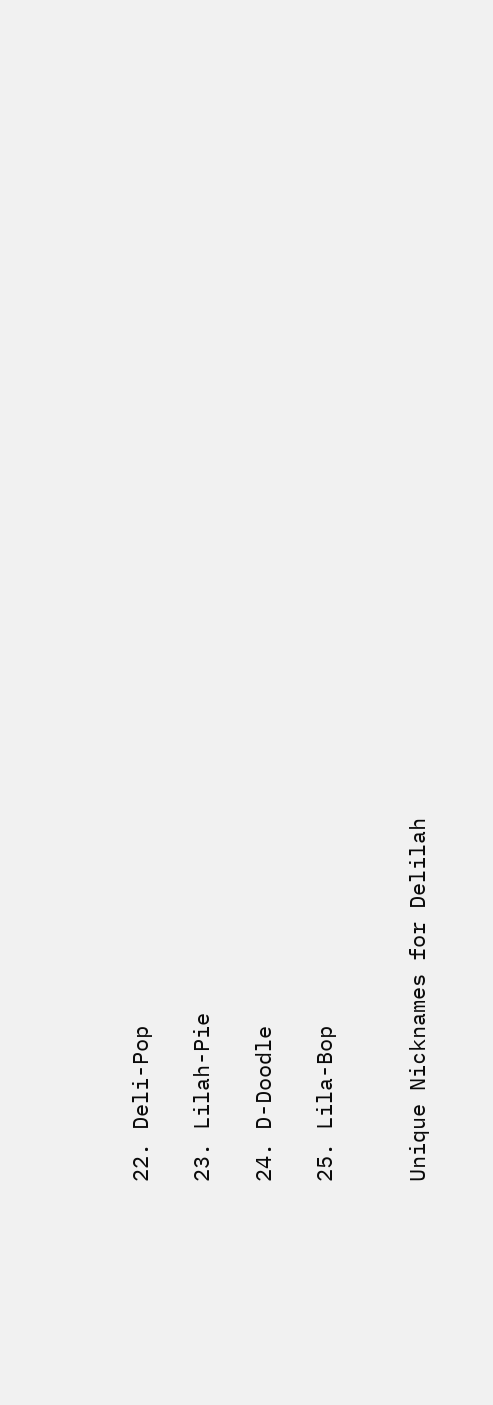22. Deli-Pop

23. Lilah-Pie

24. D-Doodle

25. Lila-Bop


Unique Nicknames for Delilah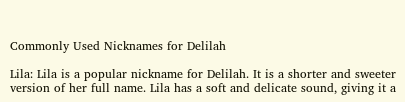Commonly Used Nicknames for Delilah

Lila: Lila is a popular nickname for Delilah. It is a shorter and sweeter version of her full name. Lila has a soft and delicate sound, giving it a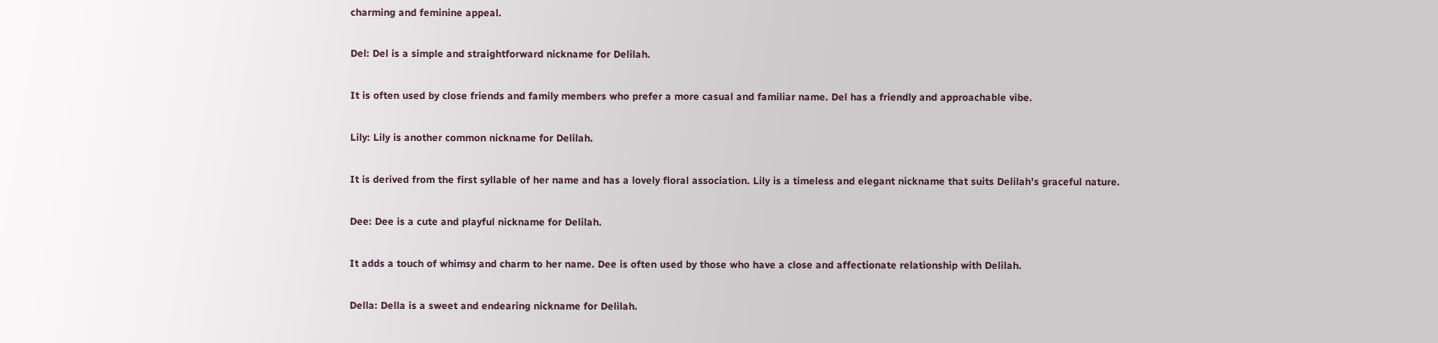charming and feminine appeal.

Del: Del is a simple and straightforward nickname for Delilah.

It is often used by close friends and family members who prefer a more casual and familiar name. Del has a friendly and approachable vibe.

Lily: Lily is another common nickname for Delilah.

It is derived from the first syllable of her name and has a lovely floral association. Lily is a timeless and elegant nickname that suits Delilah’s graceful nature.

Dee: Dee is a cute and playful nickname for Delilah.

It adds a touch of whimsy and charm to her name. Dee is often used by those who have a close and affectionate relationship with Delilah.

Della: Della is a sweet and endearing nickname for Delilah.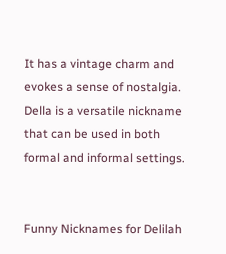It has a vintage charm and evokes a sense of nostalgia. Della is a versatile nickname that can be used in both formal and informal settings.


Funny Nicknames for Delilah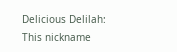Delicious Delilah: This nickname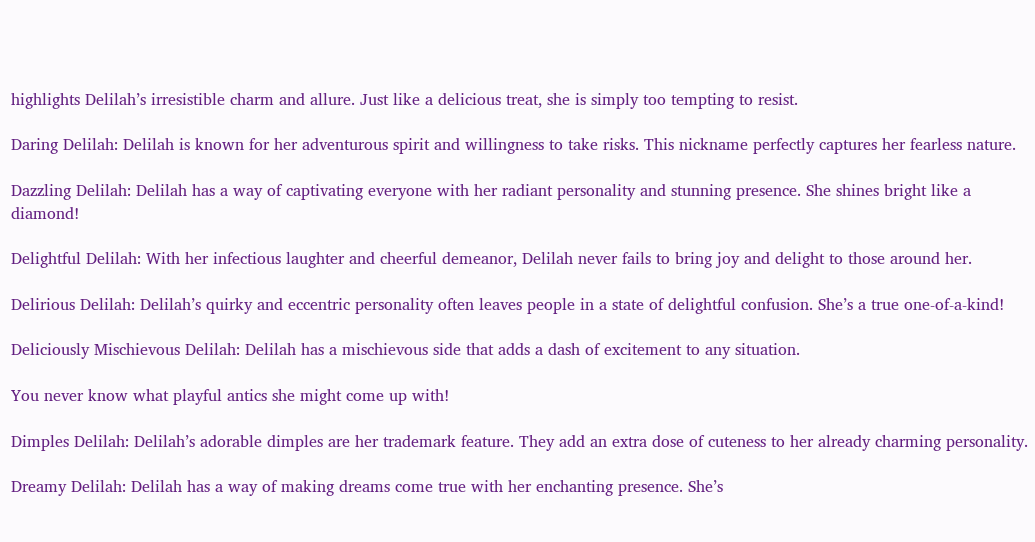highlights Delilah’s irresistible charm and allure. Just like a delicious treat, she is simply too tempting to resist.

Daring Delilah: Delilah is known for her adventurous spirit and willingness to take risks. This nickname perfectly captures her fearless nature.

Dazzling Delilah: Delilah has a way of captivating everyone with her radiant personality and stunning presence. She shines bright like a diamond!

Delightful Delilah: With her infectious laughter and cheerful demeanor, Delilah never fails to bring joy and delight to those around her.

Delirious Delilah: Delilah’s quirky and eccentric personality often leaves people in a state of delightful confusion. She’s a true one-of-a-kind!

Deliciously Mischievous Delilah: Delilah has a mischievous side that adds a dash of excitement to any situation.

You never know what playful antics she might come up with!

Dimples Delilah: Delilah’s adorable dimples are her trademark feature. They add an extra dose of cuteness to her already charming personality.

Dreamy Delilah: Delilah has a way of making dreams come true with her enchanting presence. She’s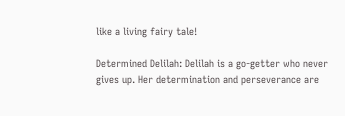like a living fairy tale!

Determined Delilah: Delilah is a go-getter who never gives up. Her determination and perseverance are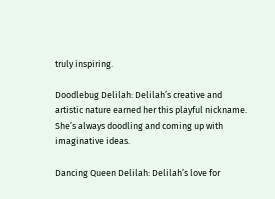truly inspiring.

Doodlebug Delilah: Delilah’s creative and artistic nature earned her this playful nickname. She’s always doodling and coming up with imaginative ideas.

Dancing Queen Delilah: Delilah’s love for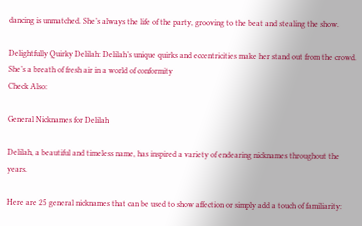dancing is unmatched. She’s always the life of the party, grooving to the beat and stealing the show.

Delightfully Quirky Delilah: Delilah’s unique quirks and eccentricities make her stand out from the crowd. She’s a breath of fresh air in a world of conformity
Check Also:

General Nicknames for Delilah

Delilah, a beautiful and timeless name, has inspired a variety of endearing nicknames throughout the years.

Here are 25 general nicknames that can be used to show affection or simply add a touch of familiarity: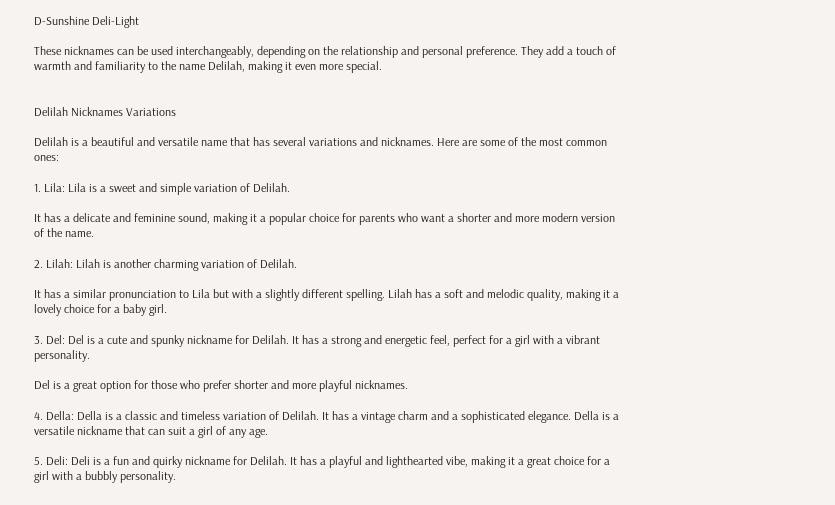D-Sunshine Deli-Light

These nicknames can be used interchangeably, depending on the relationship and personal preference. They add a touch of warmth and familiarity to the name Delilah, making it even more special.


Delilah Nicknames Variations

Delilah is a beautiful and versatile name that has several variations and nicknames. Here are some of the most common ones:

1. Lila: Lila is a sweet and simple variation of Delilah.

It has a delicate and feminine sound, making it a popular choice for parents who want a shorter and more modern version of the name.

2. Lilah: Lilah is another charming variation of Delilah.

It has a similar pronunciation to Lila but with a slightly different spelling. Lilah has a soft and melodic quality, making it a lovely choice for a baby girl.

3. Del: Del is a cute and spunky nickname for Delilah. It has a strong and energetic feel, perfect for a girl with a vibrant personality.

Del is a great option for those who prefer shorter and more playful nicknames.

4. Della: Della is a classic and timeless variation of Delilah. It has a vintage charm and a sophisticated elegance. Della is a versatile nickname that can suit a girl of any age.

5. Deli: Deli is a fun and quirky nickname for Delilah. It has a playful and lighthearted vibe, making it a great choice for a girl with a bubbly personality.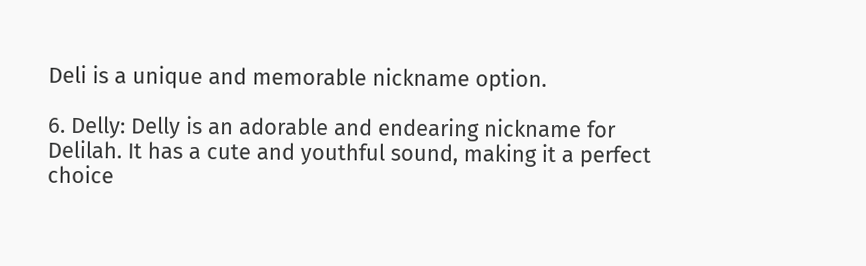Deli is a unique and memorable nickname option.

6. Delly: Delly is an adorable and endearing nickname for Delilah. It has a cute and youthful sound, making it a perfect choice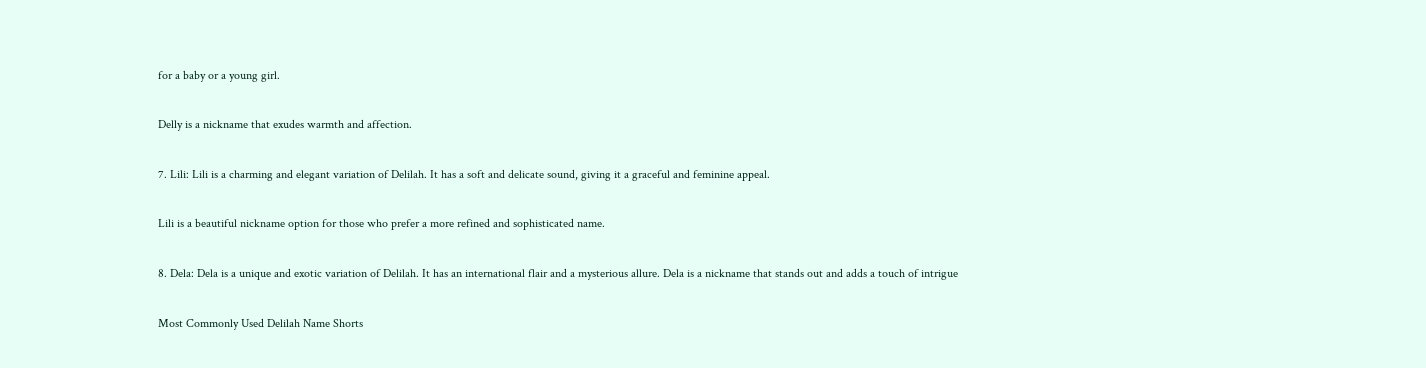for a baby or a young girl.

Delly is a nickname that exudes warmth and affection.

7. Lili: Lili is a charming and elegant variation of Delilah. It has a soft and delicate sound, giving it a graceful and feminine appeal.

Lili is a beautiful nickname option for those who prefer a more refined and sophisticated name.

8. Dela: Dela is a unique and exotic variation of Delilah. It has an international flair and a mysterious allure. Dela is a nickname that stands out and adds a touch of intrigue

Most Commonly Used Delilah Name Shorts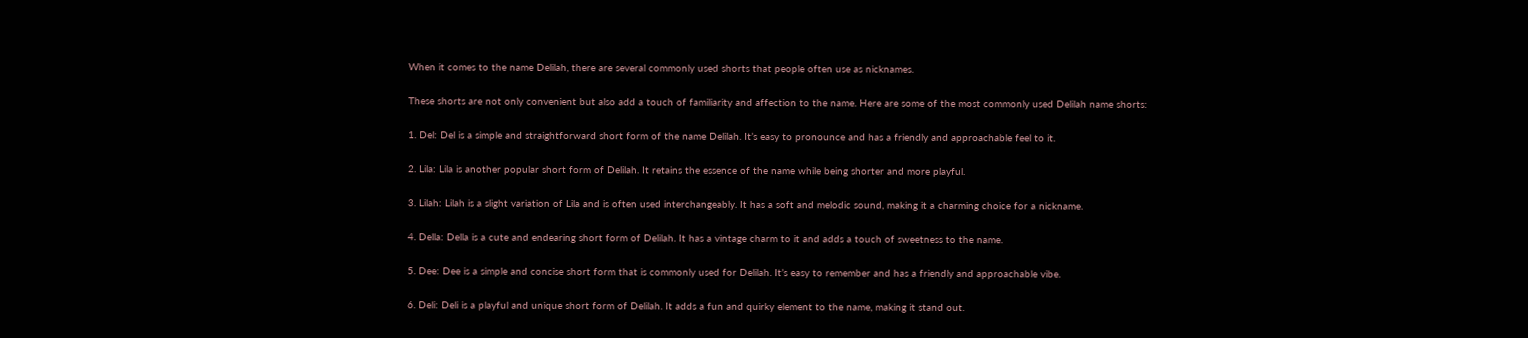When it comes to the name Delilah, there are several commonly used shorts that people often use as nicknames.

These shorts are not only convenient but also add a touch of familiarity and affection to the name. Here are some of the most commonly used Delilah name shorts:

1. Del: Del is a simple and straightforward short form of the name Delilah. It’s easy to pronounce and has a friendly and approachable feel to it.

2. Lila: Lila is another popular short form of Delilah. It retains the essence of the name while being shorter and more playful.

3. Lilah: Lilah is a slight variation of Lila and is often used interchangeably. It has a soft and melodic sound, making it a charming choice for a nickname.

4. Della: Della is a cute and endearing short form of Delilah. It has a vintage charm to it and adds a touch of sweetness to the name.

5. Dee: Dee is a simple and concise short form that is commonly used for Delilah. It’s easy to remember and has a friendly and approachable vibe.

6. Deli: Deli is a playful and unique short form of Delilah. It adds a fun and quirky element to the name, making it stand out.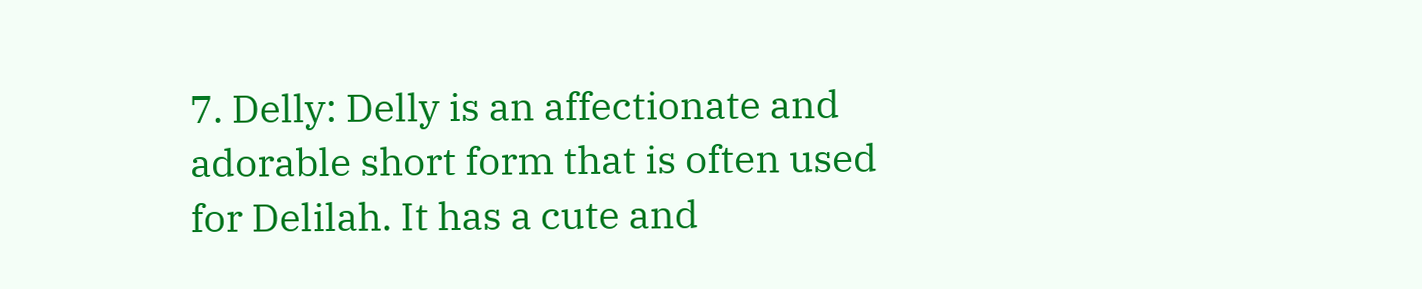7. Delly: Delly is an affectionate and adorable short form that is often used for Delilah. It has a cute and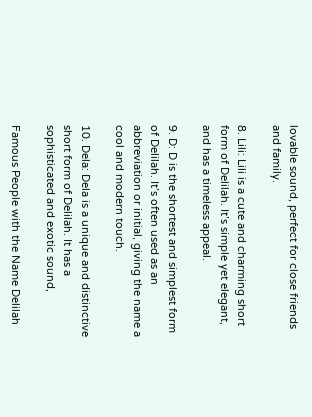lovable sound, perfect for close friends and family.

8. Lili: Lili is a cute and charming short form of Delilah. It’s simple yet elegant, and has a timeless appeal.

9. D: D is the shortest and simplest form of Delilah. It’s often used as an abbreviation or initial, giving the name a cool and modern touch.

10. Dela: Dela is a unique and distinctive short form of Delilah. It has a sophisticated and exotic sound,

Famous People with the Name Delilah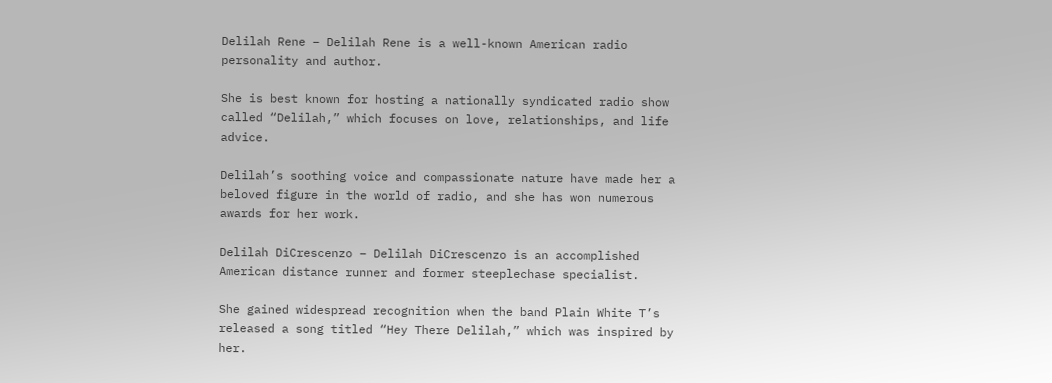Delilah Rene – Delilah Rene is a well-known American radio personality and author.

She is best known for hosting a nationally syndicated radio show called “Delilah,” which focuses on love, relationships, and life advice.

Delilah’s soothing voice and compassionate nature have made her a beloved figure in the world of radio, and she has won numerous awards for her work.

Delilah DiCrescenzo – Delilah DiCrescenzo is an accomplished American distance runner and former steeplechase specialist.

She gained widespread recognition when the band Plain White T’s released a song titled “Hey There Delilah,” which was inspired by her.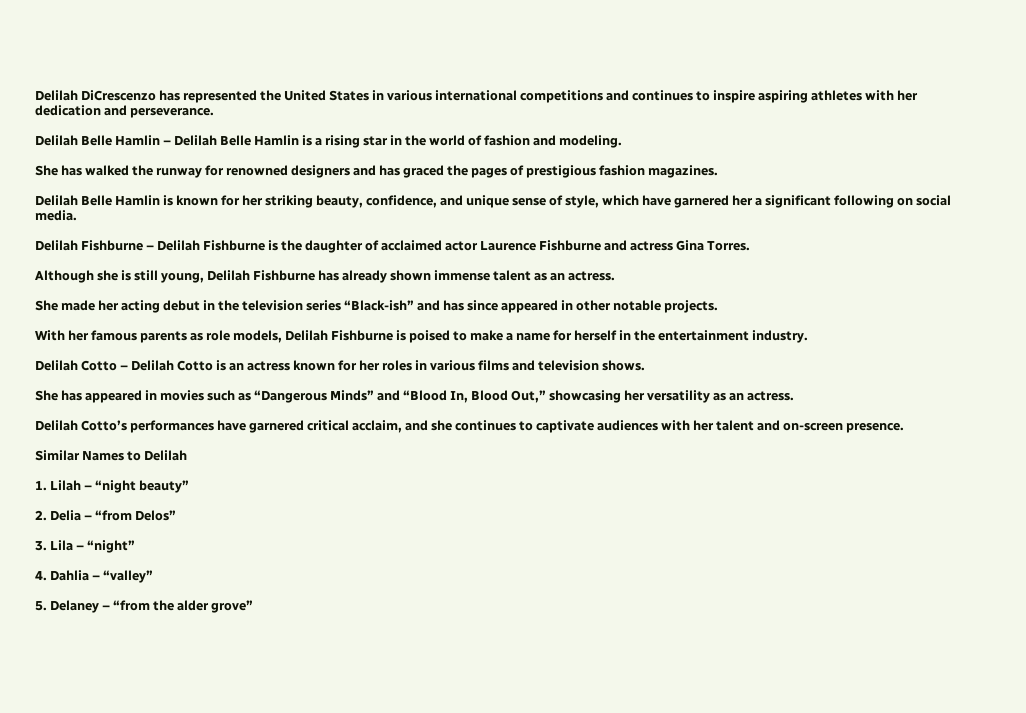Delilah DiCrescenzo has represented the United States in various international competitions and continues to inspire aspiring athletes with her dedication and perseverance.

Delilah Belle Hamlin – Delilah Belle Hamlin is a rising star in the world of fashion and modeling.

She has walked the runway for renowned designers and has graced the pages of prestigious fashion magazines.

Delilah Belle Hamlin is known for her striking beauty, confidence, and unique sense of style, which have garnered her a significant following on social media.

Delilah Fishburne – Delilah Fishburne is the daughter of acclaimed actor Laurence Fishburne and actress Gina Torres.

Although she is still young, Delilah Fishburne has already shown immense talent as an actress.

She made her acting debut in the television series “Black-ish” and has since appeared in other notable projects.

With her famous parents as role models, Delilah Fishburne is poised to make a name for herself in the entertainment industry.

Delilah Cotto – Delilah Cotto is an actress known for her roles in various films and television shows.

She has appeared in movies such as “Dangerous Minds” and “Blood In, Blood Out,” showcasing her versatility as an actress.

Delilah Cotto’s performances have garnered critical acclaim, and she continues to captivate audiences with her talent and on-screen presence.

Similar Names to Delilah

1. Lilah – “night beauty”

2. Delia – “from Delos”

3. Lila – “night”

4. Dahlia – “valley”

5. Delaney – “from the alder grove”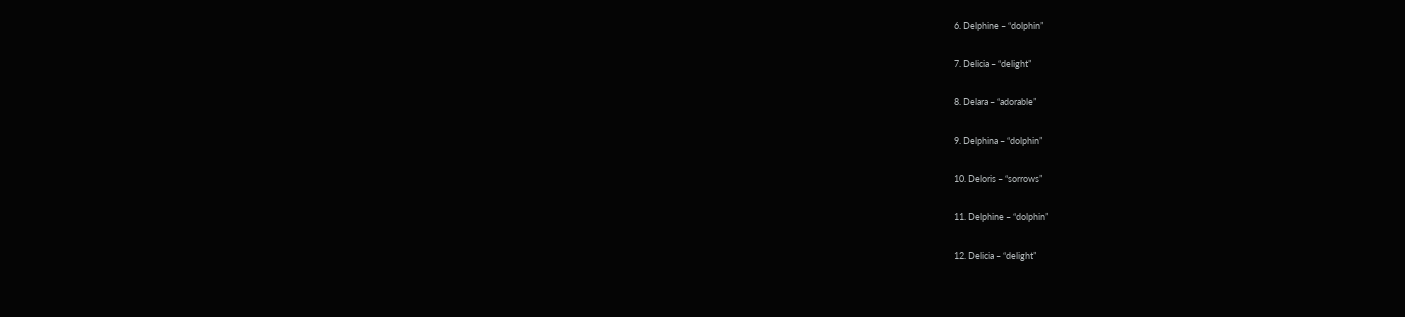6. Delphine – “dolphin”

7. Delicia – “delight”

8. Delara – “adorable”

9. Delphina – “dolphin”

10. Deloris – “sorrows”

11. Delphine – “dolphin”

12. Delicia – “delight”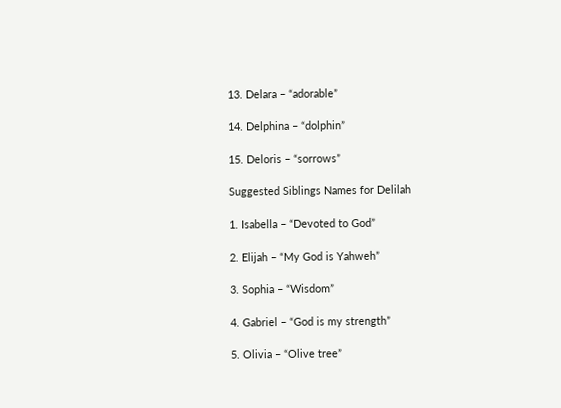13. Delara – “adorable”

14. Delphina – “dolphin”

15. Deloris – “sorrows”

Suggested Siblings Names for Delilah

1. Isabella – “Devoted to God”

2. Elijah – “My God is Yahweh”

3. Sophia – “Wisdom”

4. Gabriel – “God is my strength”

5. Olivia – “Olive tree”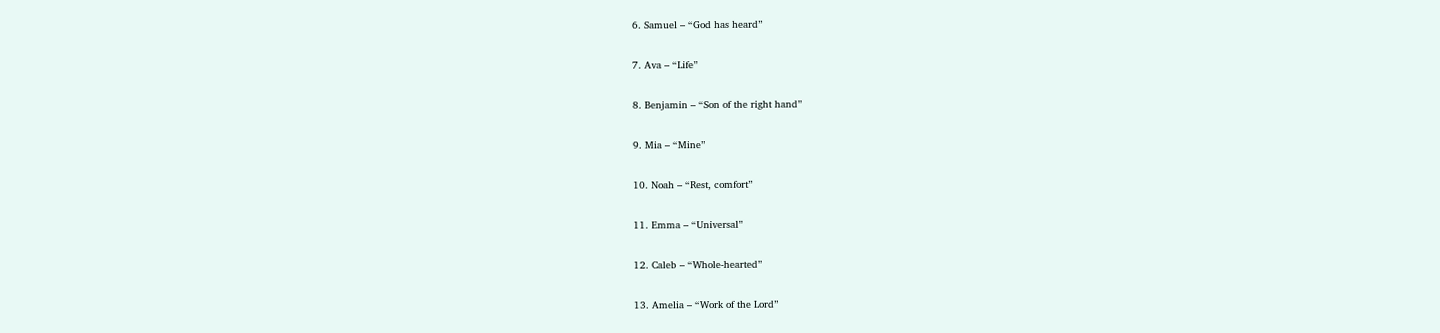6. Samuel – “God has heard”

7. Ava – “Life”

8. Benjamin – “Son of the right hand”

9. Mia – “Mine”

10. Noah – “Rest, comfort”

11. Emma – “Universal”

12. Caleb – “Whole-hearted”

13. Amelia – “Work of the Lord”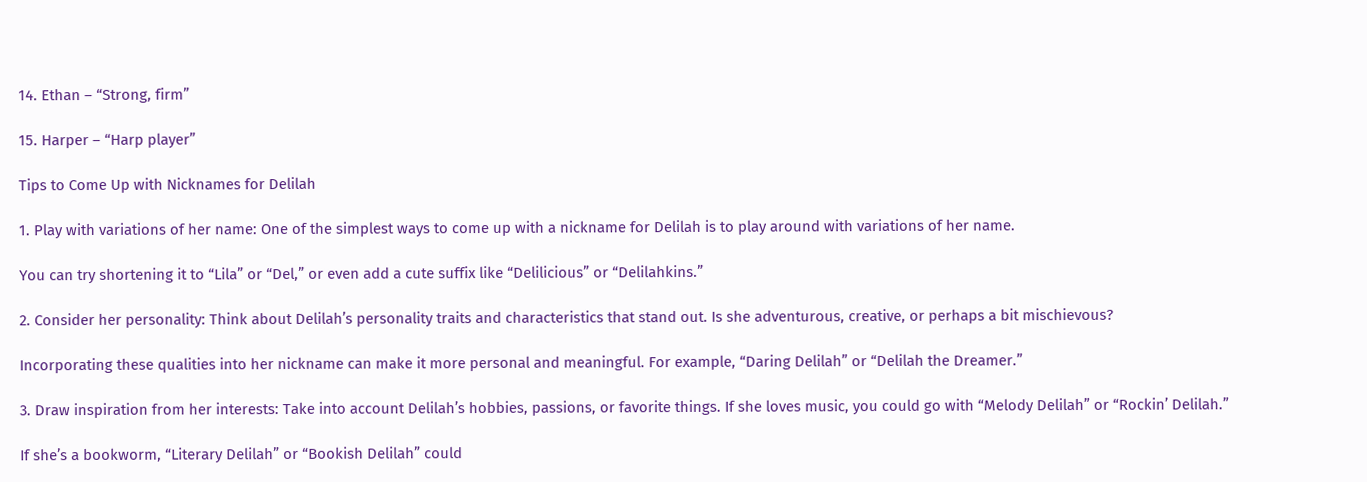14. Ethan – “Strong, firm”

15. Harper – “Harp player”

Tips to Come Up with Nicknames for Delilah

1. Play with variations of her name: One of the simplest ways to come up with a nickname for Delilah is to play around with variations of her name.

You can try shortening it to “Lila” or “Del,” or even add a cute suffix like “Delilicious” or “Delilahkins.”

2. Consider her personality: Think about Delilah’s personality traits and characteristics that stand out. Is she adventurous, creative, or perhaps a bit mischievous?

Incorporating these qualities into her nickname can make it more personal and meaningful. For example, “Daring Delilah” or “Delilah the Dreamer.”

3. Draw inspiration from her interests: Take into account Delilah’s hobbies, passions, or favorite things. If she loves music, you could go with “Melody Delilah” or “Rockin’ Delilah.”

If she’s a bookworm, “Literary Delilah” or “Bookish Delilah” could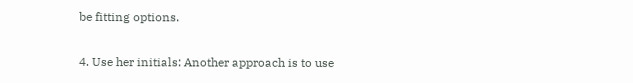be fitting options.

4. Use her initials: Another approach is to use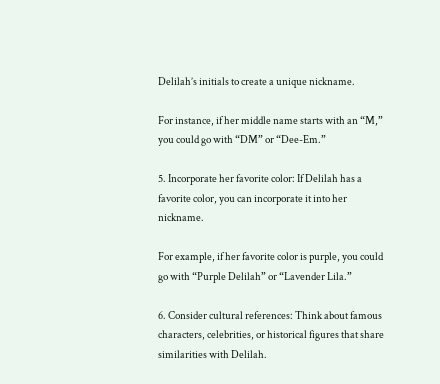Delilah’s initials to create a unique nickname.

For instance, if her middle name starts with an “M,” you could go with “DM” or “Dee-Em.”

5. Incorporate her favorite color: If Delilah has a favorite color, you can incorporate it into her nickname.

For example, if her favorite color is purple, you could go with “Purple Delilah” or “Lavender Lila.”

6. Consider cultural references: Think about famous characters, celebrities, or historical figures that share similarities with Delilah.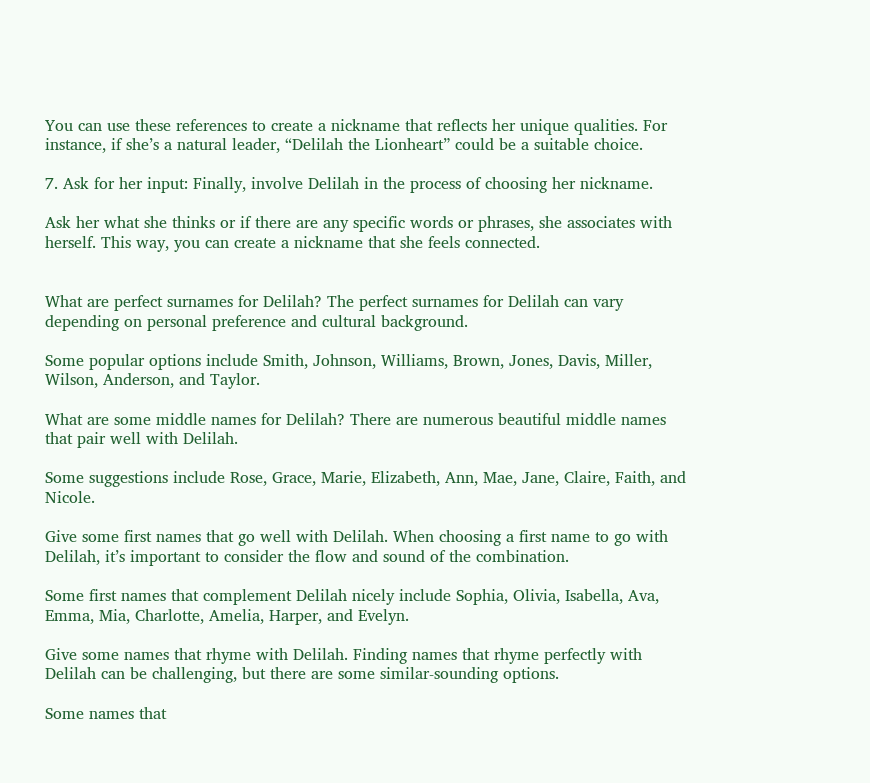You can use these references to create a nickname that reflects her unique qualities. For instance, if she’s a natural leader, “Delilah the Lionheart” could be a suitable choice.

7. Ask for her input: Finally, involve Delilah in the process of choosing her nickname.

Ask her what she thinks or if there are any specific words or phrases, she associates with herself. This way, you can create a nickname that she feels connected.


What are perfect surnames for Delilah? The perfect surnames for Delilah can vary depending on personal preference and cultural background.

Some popular options include Smith, Johnson, Williams, Brown, Jones, Davis, Miller, Wilson, Anderson, and Taylor.

What are some middle names for Delilah? There are numerous beautiful middle names that pair well with Delilah.

Some suggestions include Rose, Grace, Marie, Elizabeth, Ann, Mae, Jane, Claire, Faith, and Nicole.

Give some first names that go well with Delilah. When choosing a first name to go with Delilah, it’s important to consider the flow and sound of the combination.

Some first names that complement Delilah nicely include Sophia, Olivia, Isabella, Ava, Emma, Mia, Charlotte, Amelia, Harper, and Evelyn.

Give some names that rhyme with Delilah. Finding names that rhyme perfectly with Delilah can be challenging, but there are some similar-sounding options.

Some names that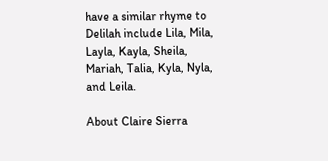have a similar rhyme to Delilah include Lila, Mila, Layla, Kayla, Sheila, Mariah, Talia, Kyla, Nyla, and Leila.

About Claire Sierra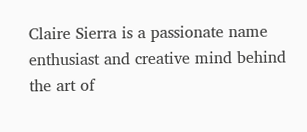Claire Sierra is a passionate name enthusiast and creative mind behind the art of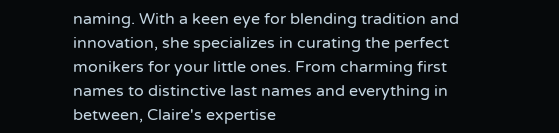naming. With a keen eye for blending tradition and innovation, she specializes in curating the perfect monikers for your little ones. From charming first names to distinctive last names and everything in between, Claire's expertise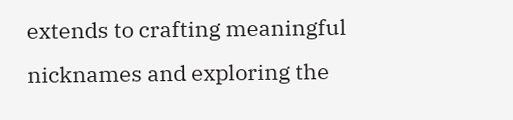extends to crafting meaningful nicknames and exploring the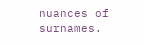nuances of surnames.